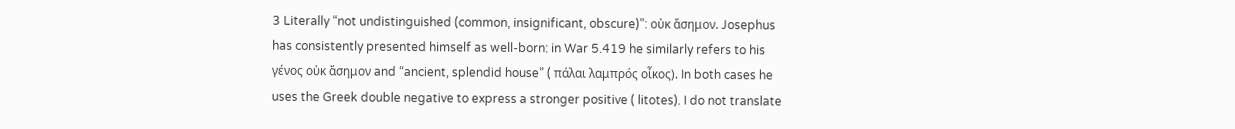3 Literally “not undistinguished (common, insignificant, obscure)”: οὐκ ἄσημον. Josephus has consistently presented himself as well-born: in War 5.419 he similarly refers to his γένος οὐκ ἄσημον and “ancient, splendid house” ( πάλαι λαμπρός οἶκος). In both cases he uses the Greek double negative to express a stronger positive ( litotes). I do not translate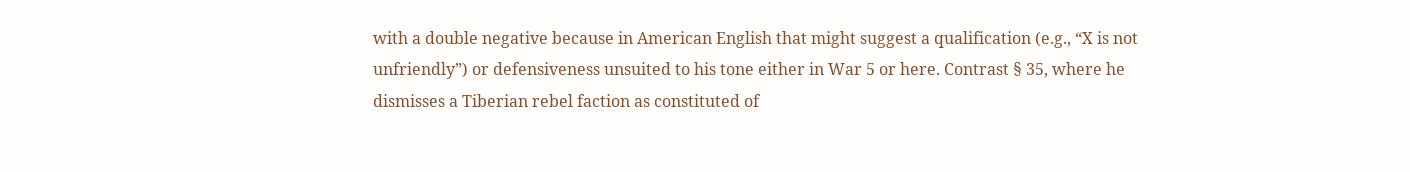with a double negative because in American English that might suggest a qualification (e.g., “X is not unfriendly”) or defensiveness unsuited to his tone either in War 5 or here. Contrast § 35, where he dismisses a Tiberian rebel faction as constituted of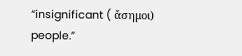“insignificant ( ἄσημοι) people.”